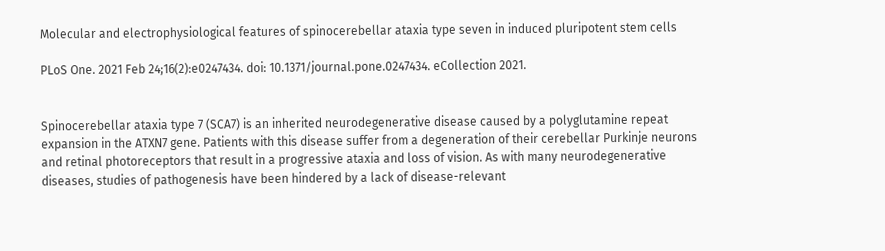Molecular and electrophysiological features of spinocerebellar ataxia type seven in induced pluripotent stem cells

PLoS One. 2021 Feb 24;16(2):e0247434. doi: 10.1371/journal.pone.0247434. eCollection 2021.


Spinocerebellar ataxia type 7 (SCA7) is an inherited neurodegenerative disease caused by a polyglutamine repeat expansion in the ATXN7 gene. Patients with this disease suffer from a degeneration of their cerebellar Purkinje neurons and retinal photoreceptors that result in a progressive ataxia and loss of vision. As with many neurodegenerative diseases, studies of pathogenesis have been hindered by a lack of disease-relevant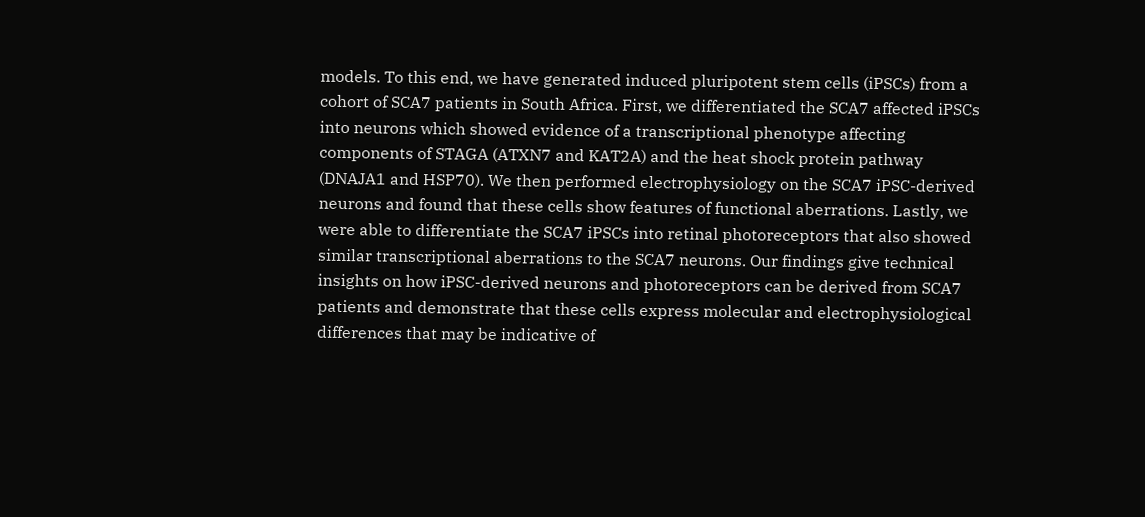models. To this end, we have generated induced pluripotent stem cells (iPSCs) from a cohort of SCA7 patients in South Africa. First, we differentiated the SCA7 affected iPSCs into neurons which showed evidence of a transcriptional phenotype affecting components of STAGA (ATXN7 and KAT2A) and the heat shock protein pathway (DNAJA1 and HSP70). We then performed electrophysiology on the SCA7 iPSC-derived neurons and found that these cells show features of functional aberrations. Lastly, we were able to differentiate the SCA7 iPSCs into retinal photoreceptors that also showed similar transcriptional aberrations to the SCA7 neurons. Our findings give technical insights on how iPSC-derived neurons and photoreceptors can be derived from SCA7 patients and demonstrate that these cells express molecular and electrophysiological differences that may be indicative of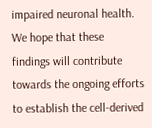impaired neuronal health. We hope that these findings will contribute towards the ongoing efforts to establish the cell-derived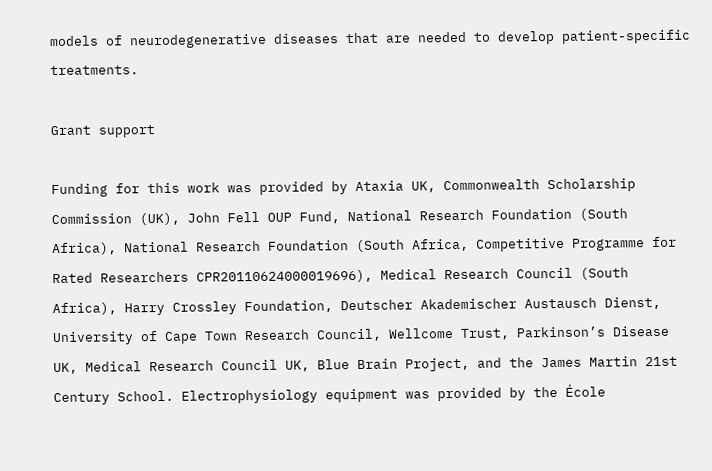models of neurodegenerative diseases that are needed to develop patient-specific treatments.

Grant support

Funding for this work was provided by Ataxia UK, Commonwealth Scholarship Commission (UK), John Fell OUP Fund, National Research Foundation (South Africa), National Research Foundation (South Africa, Competitive Programme for Rated Researchers CPR20110624000019696), Medical Research Council (South Africa), Harry Crossley Foundation, Deutscher Akademischer Austausch Dienst, University of Cape Town Research Council, Wellcome Trust, Parkinson’s Disease UK, Medical Research Council UK, Blue Brain Project, and the James Martin 21st Century School. Electrophysiology equipment was provided by the École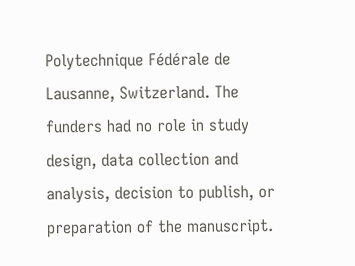Polytechnique Fédérale de Lausanne, Switzerland. The funders had no role in study design, data collection and analysis, decision to publish, or preparation of the manuscript.